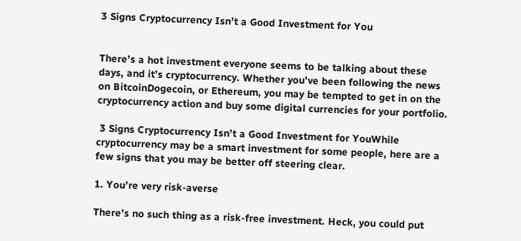3 Signs Cryptocurrency Isn’t a Good Investment for You


There’s a hot investment everyone seems to be talking about these days, and it’s cryptocurrency. Whether you’ve been following the news on BitcoinDogecoin, or Ethereum, you may be tempted to get in on the cryptocurrency action and buy some digital currencies for your portfolio.

 3 Signs Cryptocurrency Isn’t a Good Investment for YouWhile cryptocurrency may be a smart investment for some people, here are a few signs that you may be better off steering clear.

1. You’re very risk-averse

There’s no such thing as a risk-free investment. Heck, you could put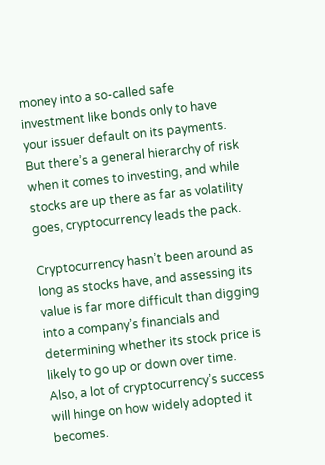money into a so-called safe investment like bonds only to have your issuer default on its payments. But there’s a general hierarchy of risk when it comes to investing, and while stocks are up there as far as volatility goes, cryptocurrency leads the pack.

Cryptocurrency hasn’t been around as long as stocks have, and assessing its value is far more difficult than digging into a company’s financials and determining whether its stock price is likely to go up or down over time. Also, a lot of cryptocurrency’s success will hinge on how widely adopted it becomes.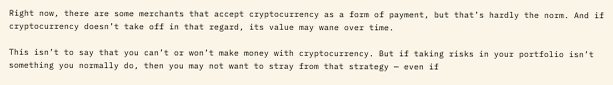Right now, there are some merchants that accept cryptocurrency as a form of payment, but that’s hardly the norm. And if cryptocurrency doesn’t take off in that regard, its value may wane over time.

This isn’t to say that you can’t or won’t make money with cryptocurrency. But if taking risks in your portfolio isn’t something you normally do, then you may not want to stray from that strategy — even if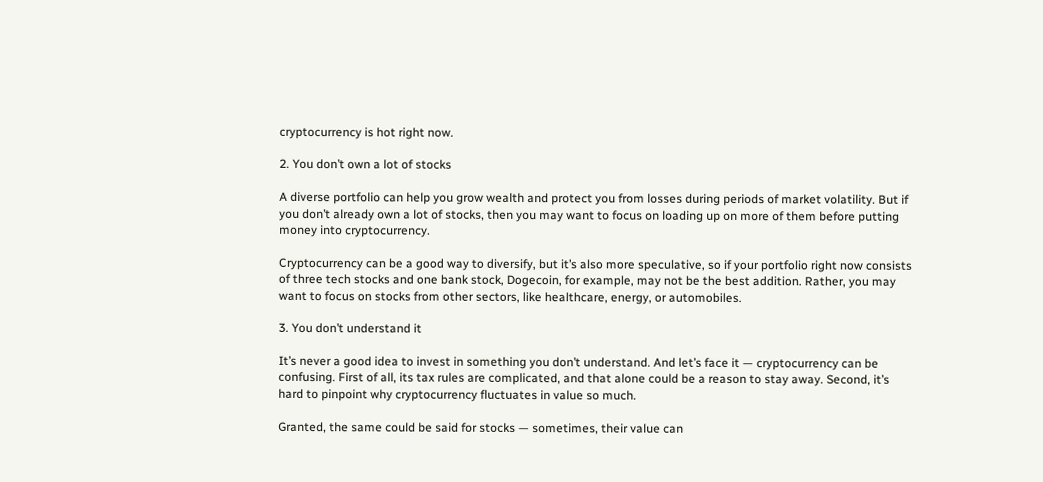cryptocurrency is hot right now.

2. You don’t own a lot of stocks

A diverse portfolio can help you grow wealth and protect you from losses during periods of market volatility. But if you don’t already own a lot of stocks, then you may want to focus on loading up on more of them before putting money into cryptocurrency.

Cryptocurrency can be a good way to diversify, but it’s also more speculative, so if your portfolio right now consists of three tech stocks and one bank stock, Dogecoin, for example, may not be the best addition. Rather, you may want to focus on stocks from other sectors, like healthcare, energy, or automobiles.

3. You don’t understand it

It’s never a good idea to invest in something you don’t understand. And let’s face it — cryptocurrency can be confusing. First of all, its tax rules are complicated, and that alone could be a reason to stay away. Second, it’s hard to pinpoint why cryptocurrency fluctuates in value so much.

Granted, the same could be said for stocks — sometimes, their value can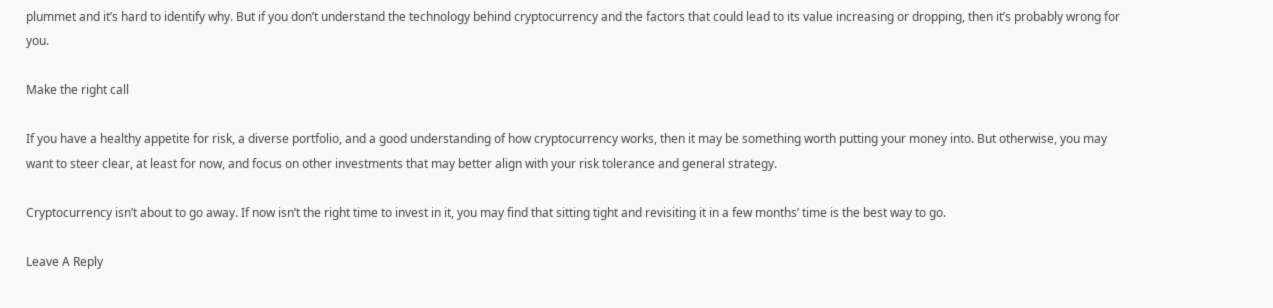plummet and it’s hard to identify why. But if you don’t understand the technology behind cryptocurrency and the factors that could lead to its value increasing or dropping, then it’s probably wrong for you.

Make the right call

If you have a healthy appetite for risk, a diverse portfolio, and a good understanding of how cryptocurrency works, then it may be something worth putting your money into. But otherwise, you may want to steer clear, at least for now, and focus on other investments that may better align with your risk tolerance and general strategy.

Cryptocurrency isn’t about to go away. If now isn’t the right time to invest in it, you may find that sitting tight and revisiting it in a few months’ time is the best way to go.

Leave A Reply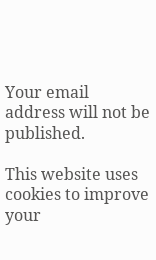Your email address will not be published.

This website uses cookies to improve your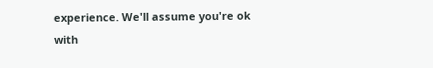experience. We'll assume you're ok with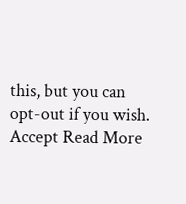this, but you can opt-out if you wish. Accept Read More